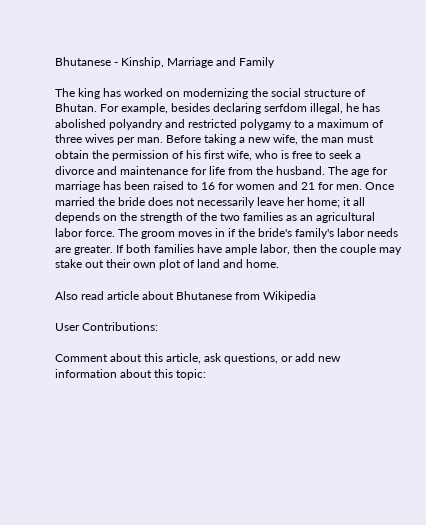Bhutanese - Kinship, Marriage and Family

The king has worked on modernizing the social structure of Bhutan. For example, besides declaring serfdom illegal, he has abolished polyandry and restricted polygamy to a maximum of three wives per man. Before taking a new wife, the man must obtain the permission of his first wife, who is free to seek a divorce and maintenance for life from the husband. The age for marriage has been raised to 16 for women and 21 for men. Once married the bride does not necessarily leave her home; it all depends on the strength of the two families as an agricultural labor force. The groom moves in if the bride's family's labor needs are greater. If both families have ample labor, then the couple may stake out their own plot of land and home.

Also read article about Bhutanese from Wikipedia

User Contributions:

Comment about this article, ask questions, or add new information about this topic: